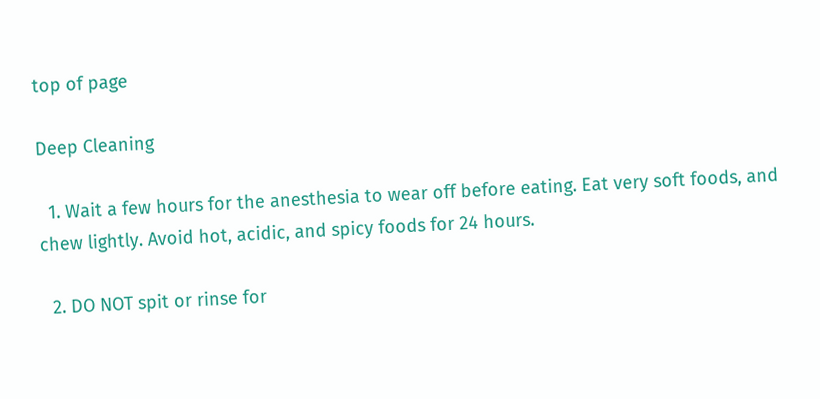top of page

Deep Cleaning

  1. Wait a few hours for the anesthesia to wear off before eating. Eat very soft foods, and chew lightly. Avoid hot, acidic, and spicy foods for 24 hours.

  2. DO NOT spit or rinse for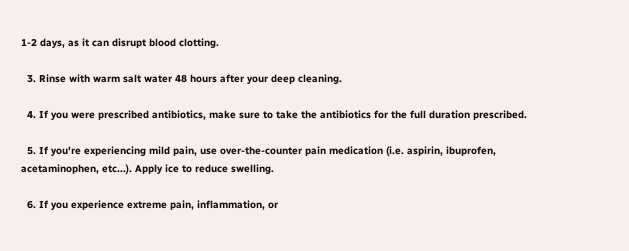1-2 days, as it can disrupt blood clotting.

  3. Rinse with warm salt water 48 hours after your deep cleaning.

  4. If you were prescribed antibiotics, make sure to take the antibiotics for the full duration prescribed.

  5. If you're experiencing mild pain, use over-the-counter pain medication (i.e. aspirin, ibuprofen, acetaminophen, etc...). Apply ice to reduce swelling.

  6. If you experience extreme pain, inflammation, or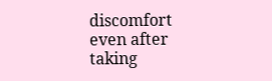discomfort even after taking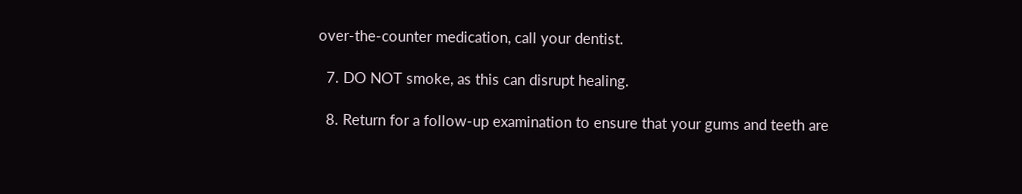over-the-counter medication, call your dentist.

  7. DO NOT smoke, as this can disrupt healing.

  8. Return for a follow-up examination to ensure that your gums and teeth are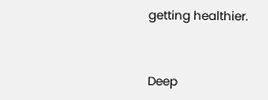getting healthier.


Deep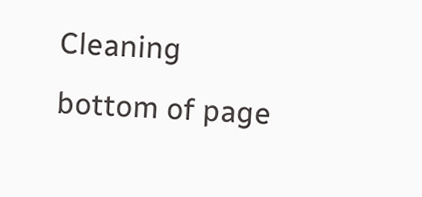Cleaning
bottom of page